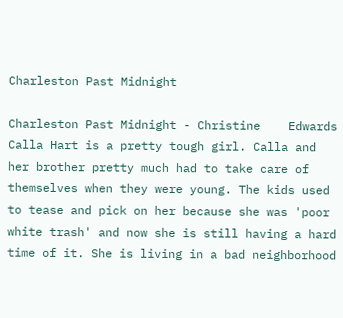Charleston Past Midnight

Charleston Past Midnight - Christine    Edwards Calla Hart is a pretty tough girl. Calla and her brother pretty much had to take care of themselves when they were young. The kids used to tease and pick on her because she was 'poor white trash' and now she is still having a hard time of it. She is living in a bad neighborhood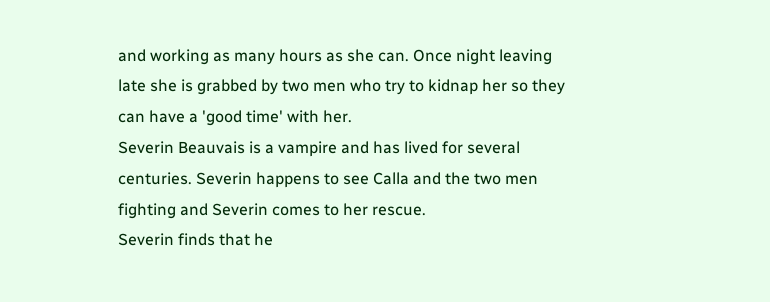and working as many hours as she can. Once night leaving late she is grabbed by two men who try to kidnap her so they can have a 'good time' with her.
Severin Beauvais is a vampire and has lived for several centuries. Severin happens to see Calla and the two men fighting and Severin comes to her rescue.
Severin finds that he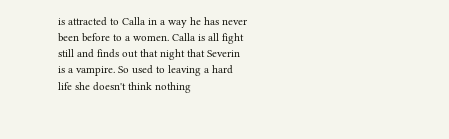is attracted to Calla in a way he has never been before to a women. Calla is all fight still and finds out that night that Severin is a vampire. So used to leaving a hard life she doesn't think nothing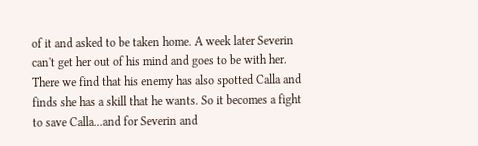of it and asked to be taken home. A week later Severin can't get her out of his mind and goes to be with her. There we find that his enemy has also spotted Calla and finds she has a skill that he wants. So it becomes a fight to save Calla...and for Severin and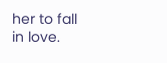her to fall in love.